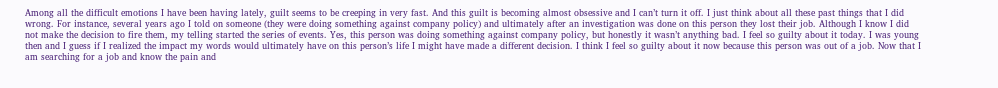Among all the difficult emotions I have been having lately, guilt seems to be creeping in very fast. And this guilt is becoming almost obsessive and I can’t turn it off. I just think about all these past things that I did wrong. For instance, several years ago I told on someone (they were doing something against company policy) and ultimately after an investigation was done on this person they lost their job. Although I know I did not make the decision to fire them, my telling started the series of events. Yes, this person was doing something against company policy, but honestly it wasn’t anything bad. I feel so guilty about it today. I was young then and I guess if I realized the impact my words would ultimately have on this person’s life I might have made a different decision. I think I feel so guilty about it now because this person was out of a job. Now that I am searching for a job and know the pain and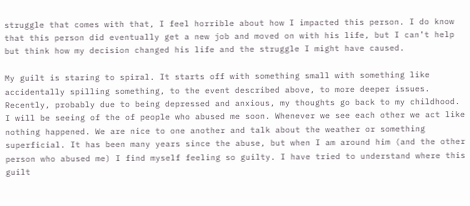struggle that comes with that, I feel horrible about how I impacted this person. I do know that this person did eventually get a new job and moved on with his life, but I can’t help but think how my decision changed his life and the struggle I might have caused.

My guilt is staring to spiral. It starts off with something small with something like accidentally spilling something, to the event described above, to more deeper issues. Recently, probably due to being depressed and anxious, my thoughts go back to my childhood. I will be seeing of the of people who abused me soon. Whenever we see each other we act like nothing happened. We are nice to one another and talk about the weather or something superficial. It has been many years since the abuse, but when I am around him (and the other person who abused me) I find myself feeling so guilty. I have tried to understand where this guilt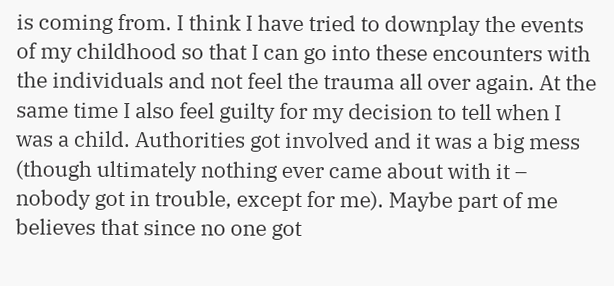is coming from. I think I have tried to downplay the events of my childhood so that I can go into these encounters with the individuals and not feel the trauma all over again. At the same time I also feel guilty for my decision to tell when I was a child. Authorities got involved and it was a big mess (though ultimately nothing ever came about with it – nobody got in trouble, except for me). Maybe part of me believes that since no one got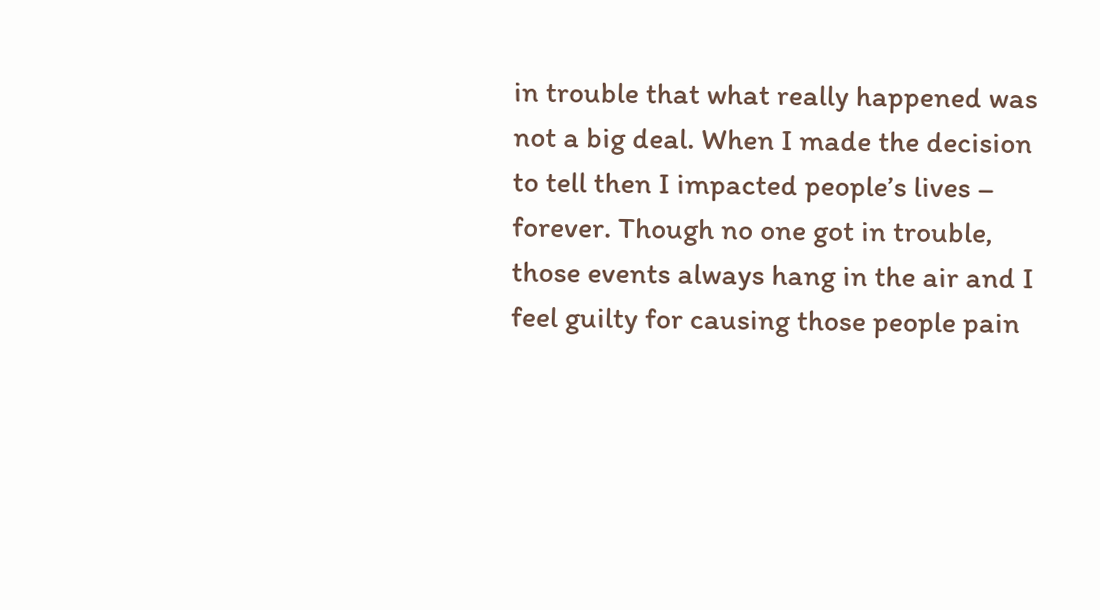in trouble that what really happened was not a big deal. When I made the decision to tell then I impacted people’s lives – forever. Though no one got in trouble, those events always hang in the air and I feel guilty for causing those people pain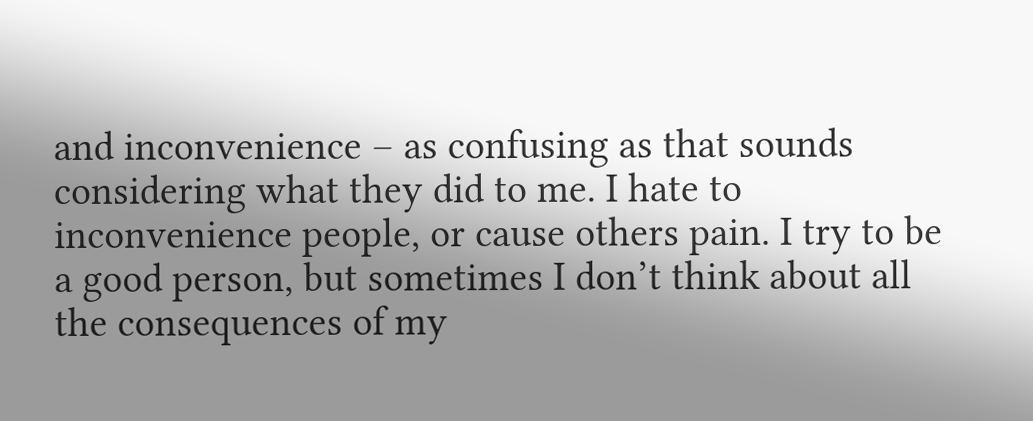and inconvenience – as confusing as that sounds considering what they did to me. I hate to inconvenience people, or cause others pain. I try to be a good person, but sometimes I don’t think about all the consequences of my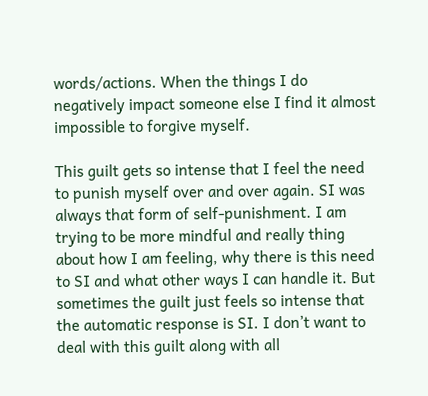words/actions. When the things I do negatively impact someone else I find it almost impossible to forgive myself.

This guilt gets so intense that I feel the need to punish myself over and over again. SI was always that form of self-punishment. I am trying to be more mindful and really thing about how I am feeling, why there is this need to SI and what other ways I can handle it. But sometimes the guilt just feels so intense that the automatic response is SI. I don’t want to deal with this guilt along with all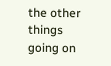the other things going on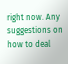right now. Any suggestions on how to deal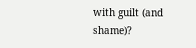with guilt (and shame)?